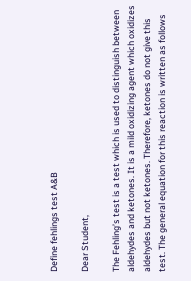Define fehlings test A&B

Dear Student,

The Fehling’s test is a test which is used to distinguish between aldehydes and ketones. It is a mild oxidizing agent which oxidizes aldehydes but not ketones. Therefore, ketones do not give this test. The general equation for this reaction is written as follows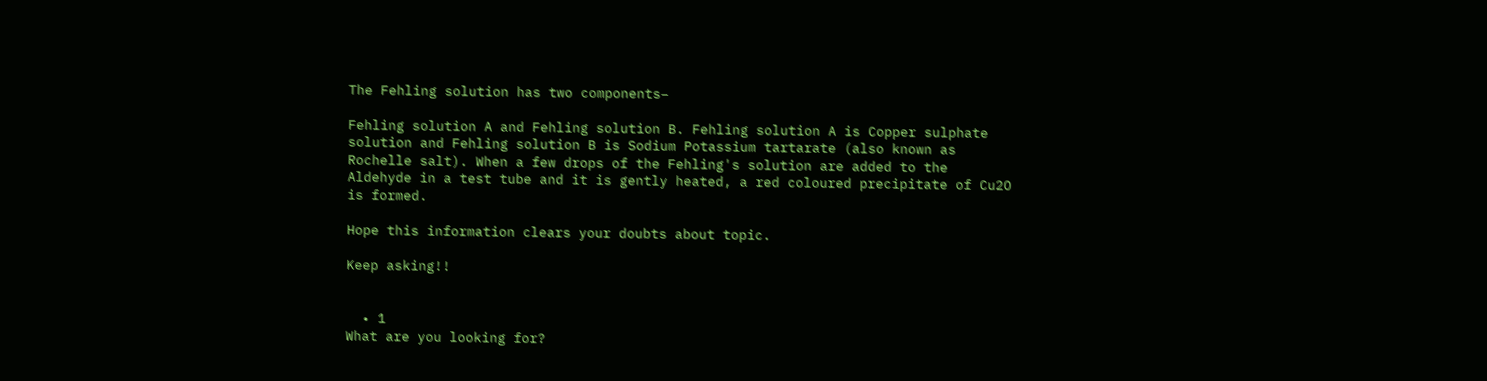The Fehling solution has two components–

Fehling solution A and Fehling solution B. Fehling solution A is Copper sulphate solution and Fehling solution B is Sodium Potassium tartarate (also known as Rochelle salt). When a few drops of the Fehling's solution are added to the Aldehyde in a test tube and it is gently heated, a red coloured precipitate of Cu2O is formed.

Hope this information clears your doubts about topic.

Keep asking!!


  • 1
What are you looking for?